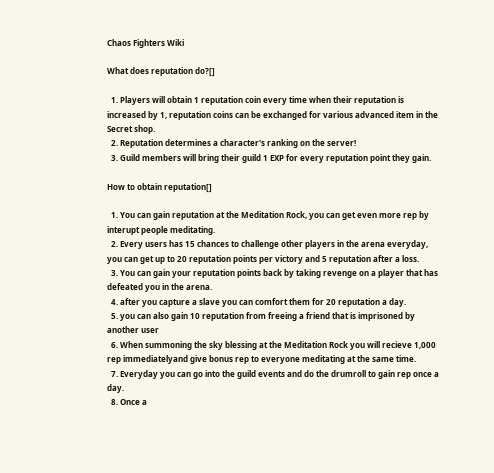Chaos Fighters Wiki

What does reputation do?[]

  1. Players will obtain 1 reputation coin every time when their reputation is increased by 1, reputation coins can be exchanged for various advanced item in the Secret shop.
  2. Reputation determines a character's ranking on the server!
  3. Guild members will bring their guild 1 EXP for every reputation point they gain.

How to obtain reputation[]

  1. You can gain reputation at the Meditation Rock, you can get even more rep by interupt people meditating.
  2. Every users has 15 chances to challenge other players in the arena everyday, you can get up to 20 reputation points per victory and 5 reputation after a loss.
  3. You can gain your reputation points back by taking revenge on a player that has defeated you in the arena.
  4. after you capture a slave you can comfort them for 20 reputation a day.
  5. you can also gain 10 reputation from freeing a friend that is imprisoned by another user
  6. When summoning the sky blessing at the Meditation Rock you will recieve 1,000 rep immediatelyand give bonus rep to everyone meditating at the same time.
  7. Everyday you can go into the guild events and do the drumroll to gain rep once a day.
  8. Once a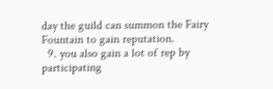day the guild can summon the Fairy Fountain to gain reputation.
  9. you also gain a lot of rep by participating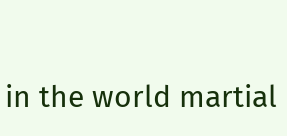in the world martial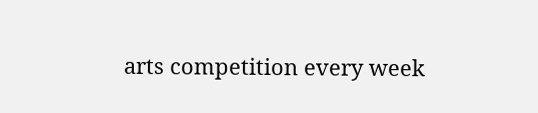arts competition every week